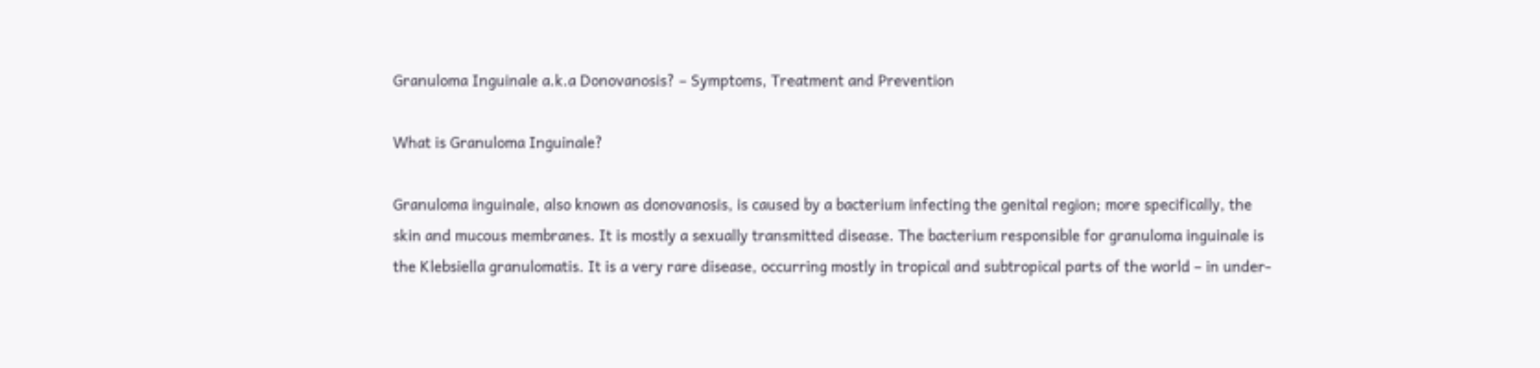Granuloma Inguinale a.k.a Donovanosis? – Symptoms, Treatment and Prevention

What is Granuloma Inguinale?

Granuloma inguinale, also known as donovanosis, is caused by a bacterium infecting the genital region; more specifically, the skin and mucous membranes. It is mostly a sexually transmitted disease. The bacterium responsible for granuloma inguinale is the Klebsiella granulomatis. It is a very rare disease, occurring mostly in tropical and subtropical parts of the world – in under-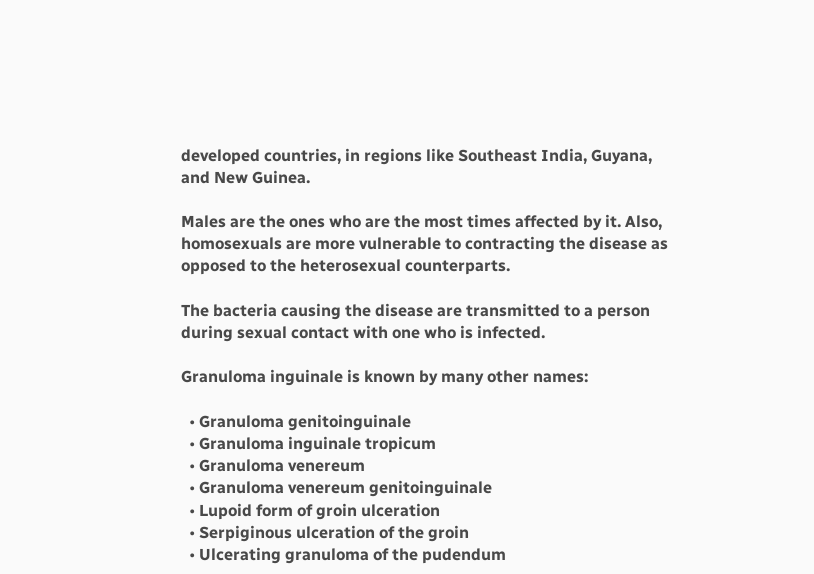developed countries, in regions like Southeast India, Guyana, and New Guinea.

Males are the ones who are the most times affected by it. Also, homosexuals are more vulnerable to contracting the disease as opposed to the heterosexual counterparts.

The bacteria causing the disease are transmitted to a person during sexual contact with one who is infected.

Granuloma inguinale is known by many other names:

  • Granuloma genitoinguinale
  • Granuloma inguinale tropicum
  • Granuloma venereum
  • Granuloma venereum genitoinguinale
  • Lupoid form of groin ulceration
  • Serpiginous ulceration of the groin
  • Ulcerating granuloma of the pudendum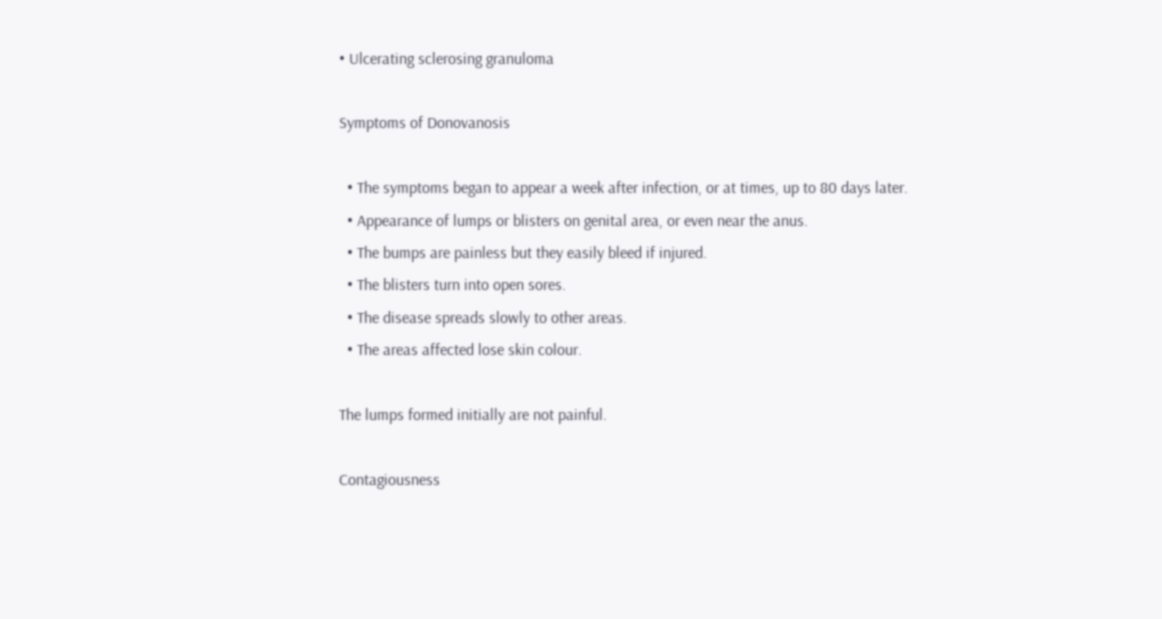• Ulcerating sclerosing granuloma

Symptoms of Donovanosis

  • The symptoms began to appear a week after infection, or at times, up to 80 days later.
  • Appearance of lumps or blisters on genital area, or even near the anus.
  • The bumps are painless but they easily bleed if injured.
  • The blisters turn into open sores.
  • The disease spreads slowly to other areas.
  • The areas affected lose skin colour.

The lumps formed initially are not painful.

Contagiousness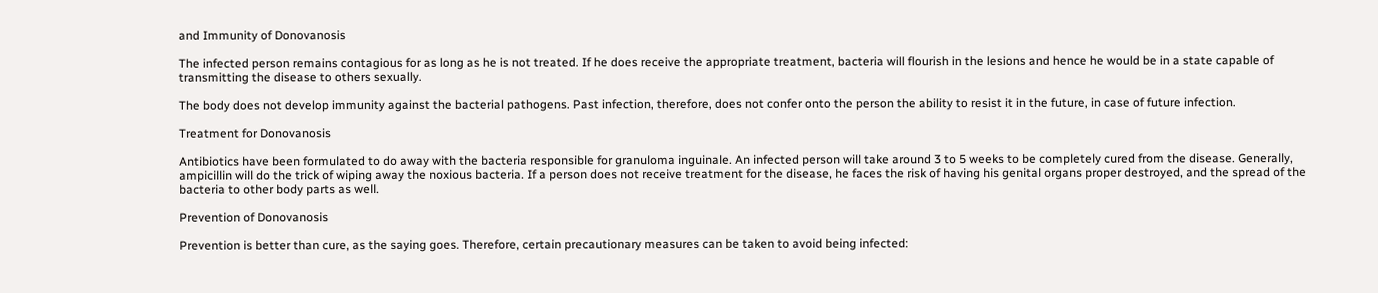and Immunity of Donovanosis

The infected person remains contagious for as long as he is not treated. If he does receive the appropriate treatment, bacteria will flourish in the lesions and hence he would be in a state capable of transmitting the disease to others sexually.

The body does not develop immunity against the bacterial pathogens. Past infection, therefore, does not confer onto the person the ability to resist it in the future, in case of future infection.

Treatment for Donovanosis

Antibiotics have been formulated to do away with the bacteria responsible for granuloma inguinale. An infected person will take around 3 to 5 weeks to be completely cured from the disease. Generally, ampicillin will do the trick of wiping away the noxious bacteria. If a person does not receive treatment for the disease, he faces the risk of having his genital organs proper destroyed, and the spread of the bacteria to other body parts as well.

Prevention of Donovanosis

Prevention is better than cure, as the saying goes. Therefore, certain precautionary measures can be taken to avoid being infected: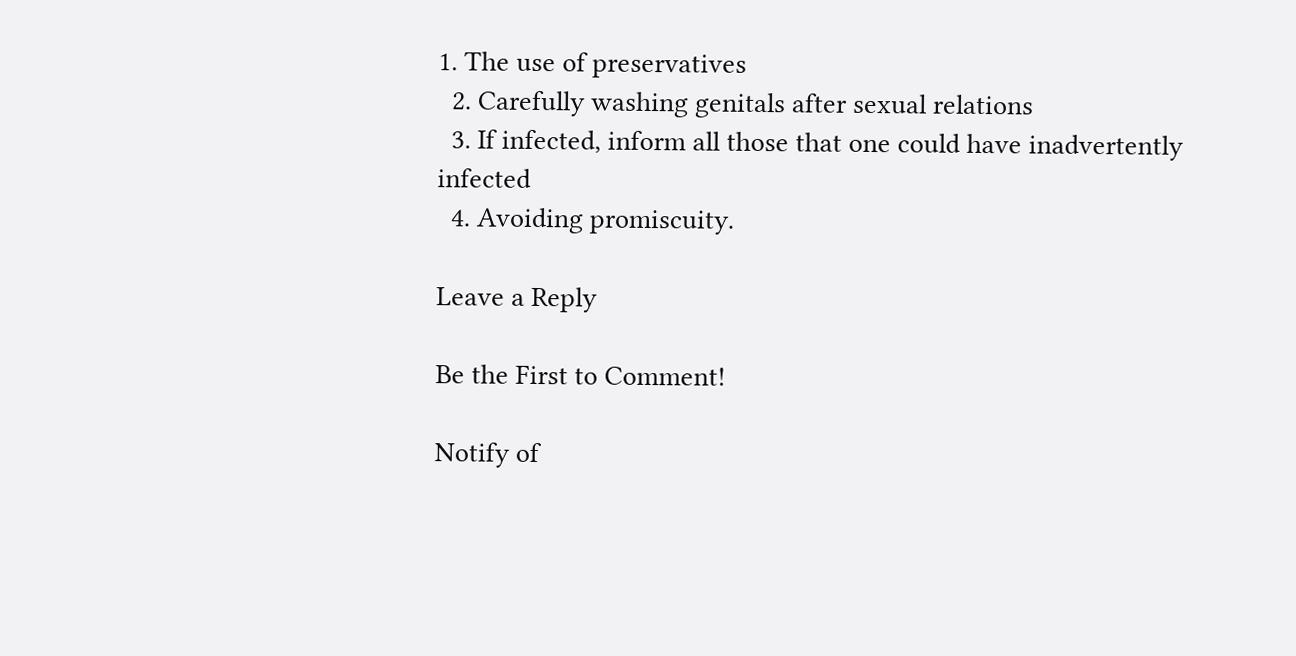1. The use of preservatives
  2. Carefully washing genitals after sexual relations
  3. If infected, inform all those that one could have inadvertently infected
  4. Avoiding promiscuity.

Leave a Reply

Be the First to Comment!

Notify of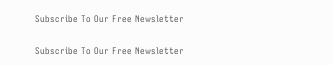Subscribe To Our Free Newsletter

Subscribe To Our Free Newsletter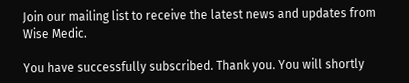Join our mailing list to receive the latest news and updates from Wise Medic.

You have successfully subscribed. Thank you. You will shortly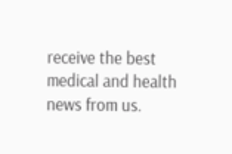receive the best medical and health news from us.